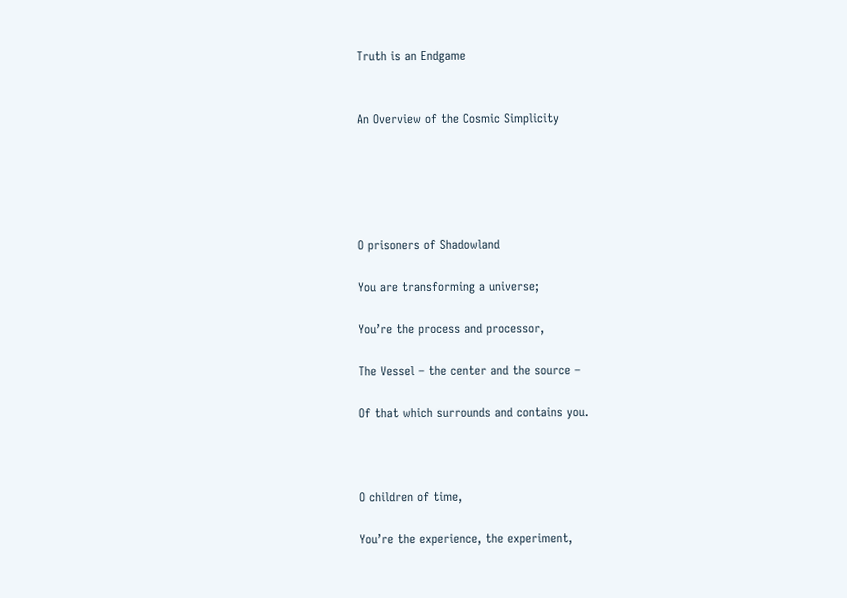Truth is an Endgame


An Overview of the Cosmic Simplicity





O prisoners of Shadowland

You are transforming a universe;

You’re the process and processor,

The Vessel – the center and the source –

Of that which surrounds and contains you.



O children of time,

You’re the experience, the experiment,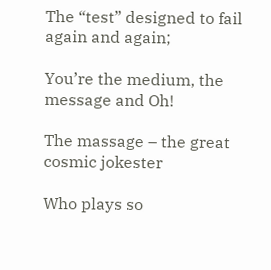The “test” designed to fail again and again;

You’re the medium, the message and Oh!

The massage – the great cosmic jokester

Who plays so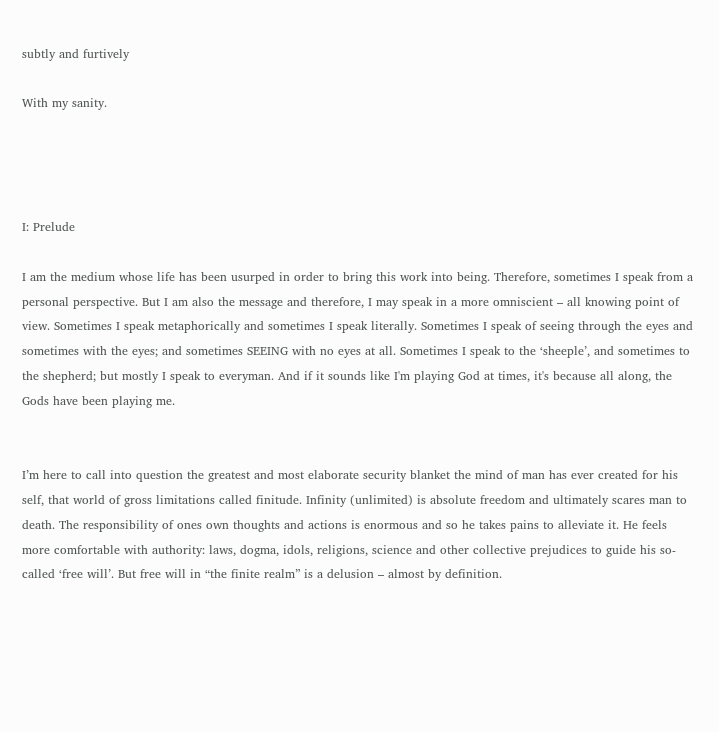subtly and furtively

With my sanity.




I: Prelude

I am the medium whose life has been usurped in order to bring this work into being. Therefore, sometimes I speak from a personal perspective. But I am also the message and therefore, I may speak in a more omniscient – all knowing point of view. Sometimes I speak metaphorically and sometimes I speak literally. Sometimes I speak of seeing through the eyes and sometimes with the eyes; and sometimes SEEING with no eyes at all. Sometimes I speak to the ‘sheeple’, and sometimes to the shepherd; but mostly I speak to everyman. And if it sounds like I'm playing God at times, it's because all along, the Gods have been playing me.


I’m here to call into question the greatest and most elaborate security blanket the mind of man has ever created for his self, that world of gross limitations called finitude. Infinity (unlimited) is absolute freedom and ultimately scares man to death. The responsibility of ones own thoughts and actions is enormous and so he takes pains to alleviate it. He feels more comfortable with authority: laws, dogma, idols, religions, science and other collective prejudices to guide his so-called ‘free will’. But free will in “the finite realm” is a delusion – almost by definition.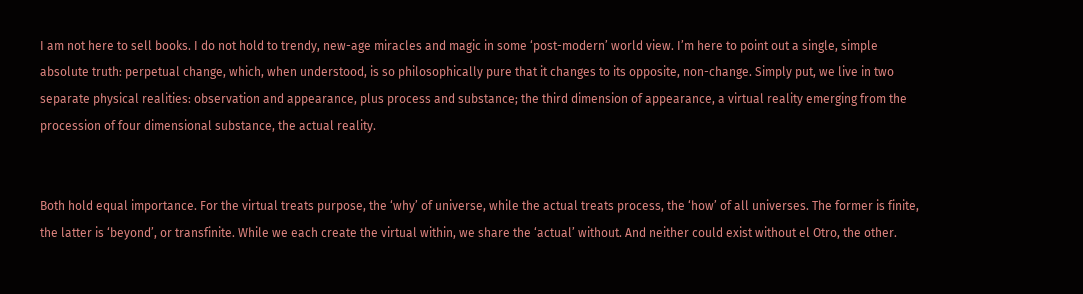I am not here to sell books. I do not hold to trendy, new-age miracles and magic in some ‘post-modern’ world view. I’m here to point out a single, simple absolute truth: perpetual change, which, when understood, is so philosophically pure that it changes to its opposite, non-change. Simply put, we live in two separate physical realities: observation and appearance, plus process and substance; the third dimension of appearance, a virtual reality emerging from the procession of four dimensional substance, the actual reality.


Both hold equal importance. For the virtual treats purpose, the ‘why’ of universe, while the actual treats process, the ‘how’ of all universes. The former is finite, the latter is ‘beyond’, or transfinite. While we each create the virtual within, we share the ‘actual’ without. And neither could exist without el Otro, the other.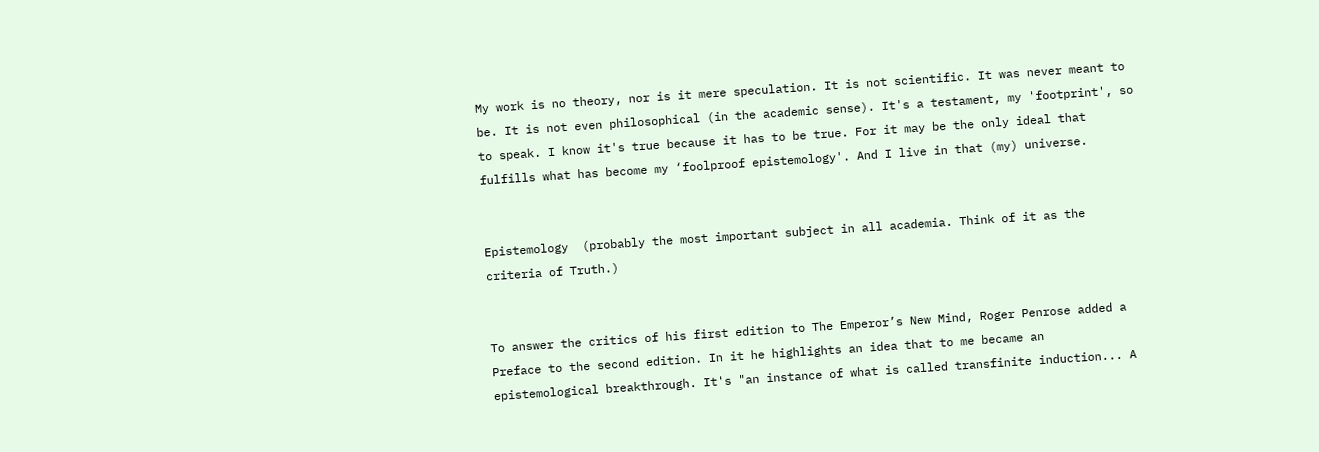My work is no theory, nor is it mere speculation. It is not scientific. It was never meant to be. It is not even philosophical (in the academic sense). It's a testament, my 'footprint', so to speak. I know it's true because it has to be true. For it may be the only ideal that fulfills what has become my ‘foolproof epistemology'. And I live in that (my) universe.


Epistemology  (probably the most important subject in all academia. Think of it as the criteria of Truth.)


To answer the critics of his first edition to The Emperor’s New Mind, Roger Penrose added a Preface to the second edition. In it he highlights an idea that to me became an epistemological breakthrough. It's "an instance of what is called transfinite induction... A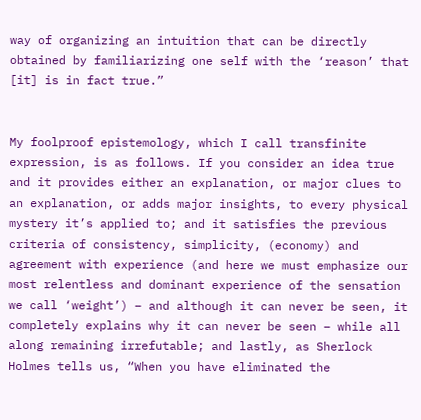way of organizing an intuition that can be directly obtained by familiarizing one self with the ‘reason’ that [it] is in fact true.”


My foolproof epistemology, which I call transfinite expression, is as follows. If you consider an idea true and it provides either an explanation, or major clues to an explanation, or adds major insights, to every physical mystery it’s applied to; and it satisfies the previous criteria of consistency, simplicity, (economy) and agreement with experience (and here we must emphasize our most relentless and dominant experience of the sensation we call ‘weight’) – and although it can never be seen, it completely explains why it can never be seen – while all along remaining irrefutable; and lastly, as Sherlock Holmes tells us, “When you have eliminated the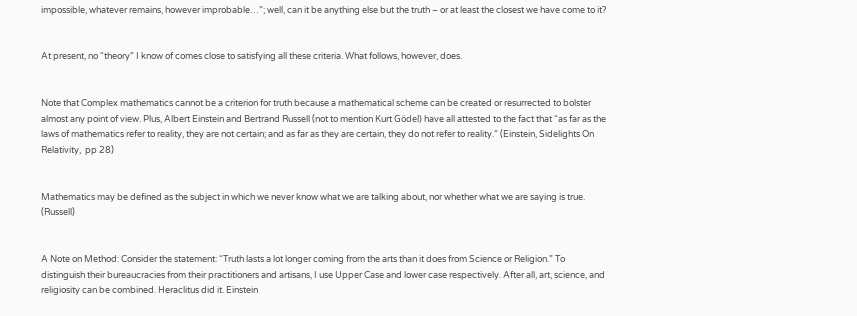impossible, whatever remains, however improbable…”; well, can it be anything else but the truth – or at least the closest we have come to it?


At present, no “theory” I know of comes close to satisfying all these criteria. What follows, however, does.


Note that Complex mathematics cannot be a criterion for truth because a mathematical scheme can be created or resurrected to bolster almost any point of view. Plus, Albert Einstein and Bertrand Russell (not to mention Kurt Gödel) have all attested to the fact that “as far as the laws of mathematics refer to reality, they are not certain; and as far as they are certain, they do not refer to reality.” (Einstein, Sidelights On Relativity,  pp 28)


Mathematics may be defined as the subject in which we never know what we are talking about, nor whether what we are saying is true. (Russell)


A Note on Method: Consider the statement: “Truth lasts a lot longer coming from the arts than it does from Science or Religion.” To distinguish their bureaucracies from their practitioners and artisans, I use Upper Case and lower case respectively. After all, art, science, and religiosity can be combined. Heraclitus did it. Einstein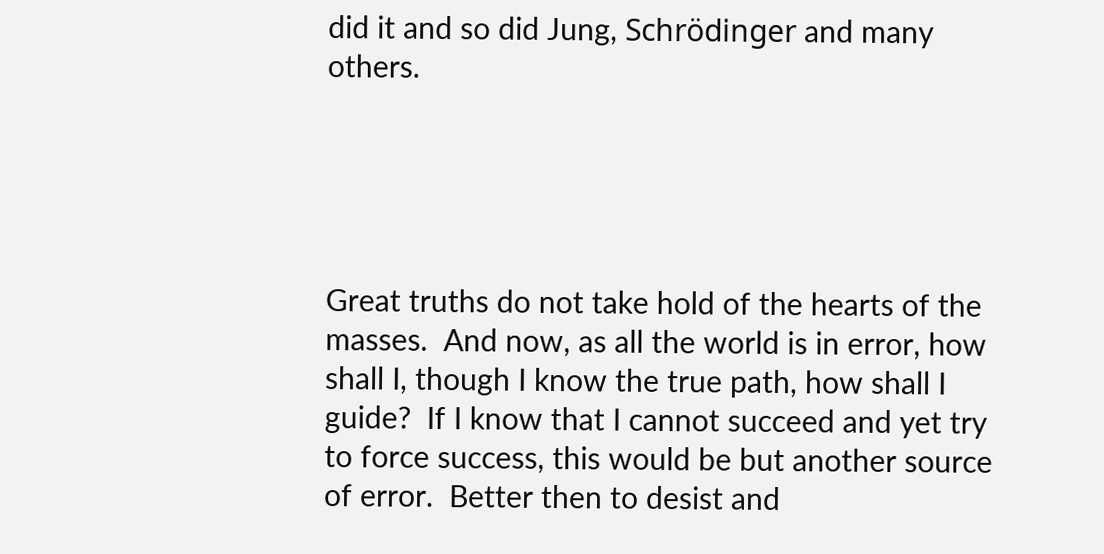did it and so did Jung, Schrödinger and many others.





Great truths do not take hold of the hearts of the masses.  And now, as all the world is in error, how shall I, though I know the true path, how shall I guide?  If I know that I cannot succeed and yet try to force success, this would be but another source of error.  Better then to desist and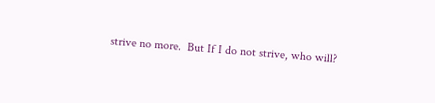strive no more.  But If I do not strive, who will?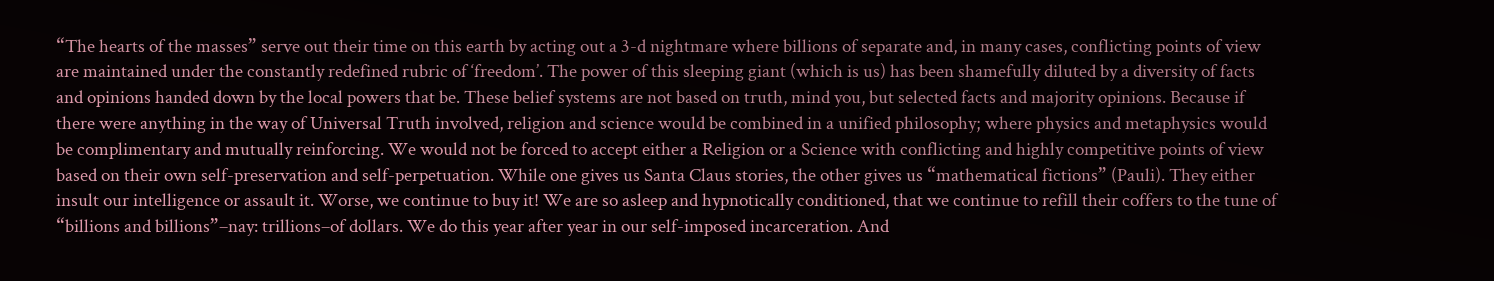“The hearts of the masses” serve out their time on this earth by acting out a 3-d nightmare where billions of separate and, in many cases, conflicting points of view are maintained under the constantly redefined rubric of ‘freedom’. The power of this sleeping giant (which is us) has been shamefully diluted by a diversity of facts and opinions handed down by the local powers that be. These belief systems are not based on truth, mind you, but selected facts and majority opinions. Because if there were anything in the way of Universal Truth involved, religion and science would be combined in a unified philosophy; where physics and metaphysics would be complimentary and mutually reinforcing. We would not be forced to accept either a Religion or a Science with conflicting and highly competitive points of view based on their own self-preservation and self-perpetuation. While one gives us Santa Claus stories, the other gives us “mathematical fictions” (Pauli). They either insult our intelligence or assault it. Worse, we continue to buy it! We are so asleep and hypnotically conditioned, that we continue to refill their coffers to the tune of “billions and billions”–nay: trillions–of dollars. We do this year after year in our self-imposed incarceration. And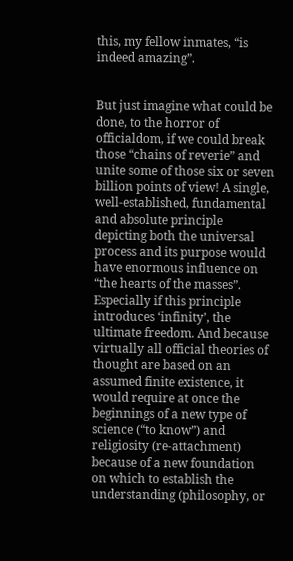this, my fellow inmates, “is indeed amazing”.


But just imagine what could be done, to the horror of officialdom, if we could break those “chains of reverie” and unite some of those six or seven billion points of view! A single, well-established, fundamental and absolute principle depicting both the universal process and its purpose would have enormous influence on “the hearts of the masses”. Especially if this principle introduces ‘infinity’, the ultimate freedom. And because virtually all official theories of thought are based on an assumed finite existence, it would require at once the beginnings of a new type of science (“to know”) and religiosity (re-attachment) because of a new foundation on which to establish the understanding (philosophy, or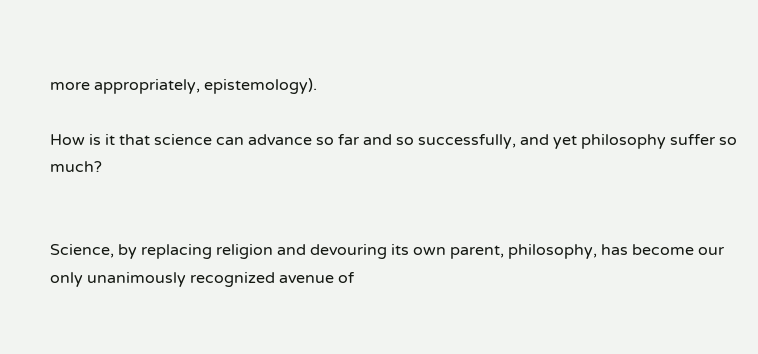more appropriately, epistemology).

How is it that science can advance so far and so successfully, and yet philosophy suffer so much?


Science, by replacing religion and devouring its own parent, philosophy, has become our only unanimously recognized avenue of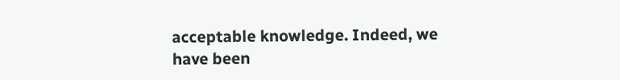acceptable knowledge. Indeed, we have been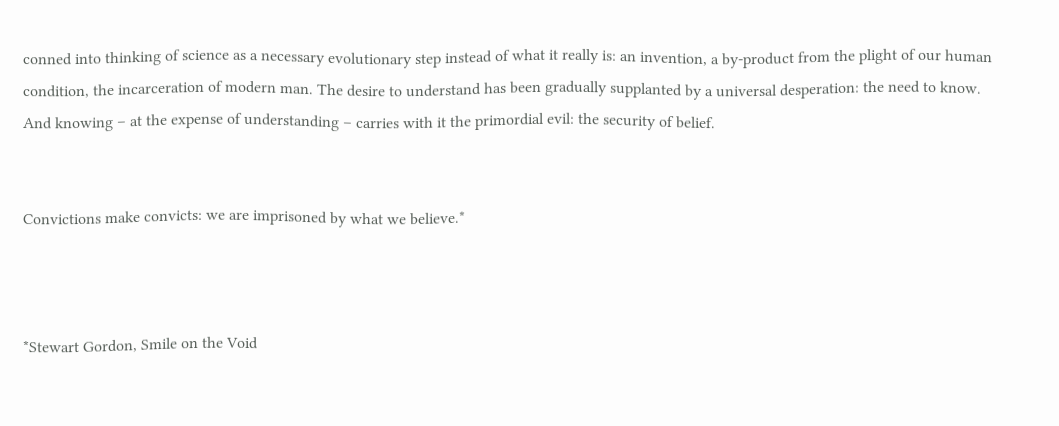conned into thinking of science as a necessary evolutionary step instead of what it really is: an invention, a by-product from the plight of our human condition, the incarceration of modern man. The desire to understand has been gradually supplanted by a universal desperation: the need to know. And knowing – at the expense of understanding – carries with it the primordial evil: the security of belief.


Convictions make convicts: we are imprisoned by what we believe.*



*Stewart Gordon, Smile on the Void